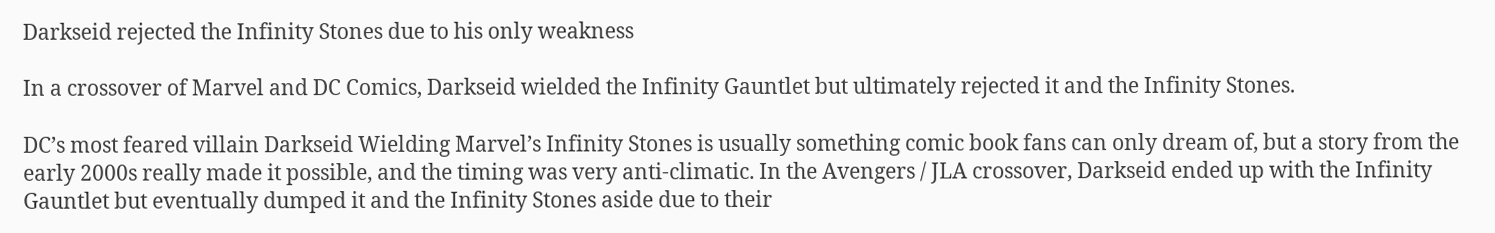Darkseid rejected the Infinity Stones due to his only weakness

In a crossover of Marvel and DC Comics, Darkseid wielded the Infinity Gauntlet but ultimately rejected it and the Infinity Stones.

DC’s most feared villain Darkseid Wielding Marvel’s Infinity Stones is usually something comic book fans can only dream of, but a story from the early 2000s really made it possible, and the timing was very anti-climatic. In the Avengers / JLA crossover, Darkseid ended up with the Infinity Gauntlet but eventually dumped it and the Infinity Stones aside due to their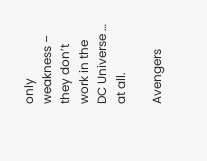only weakness – they don’t work in the DC Universe … at all.

Avengers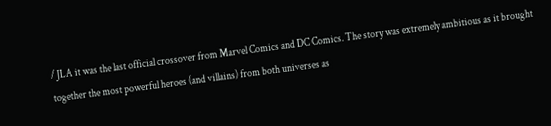/ JLA it was the last official crossover from Marvel Comics and DC Comics. The story was extremely ambitious as it brought together the most powerful heroes (and villains) from both universes as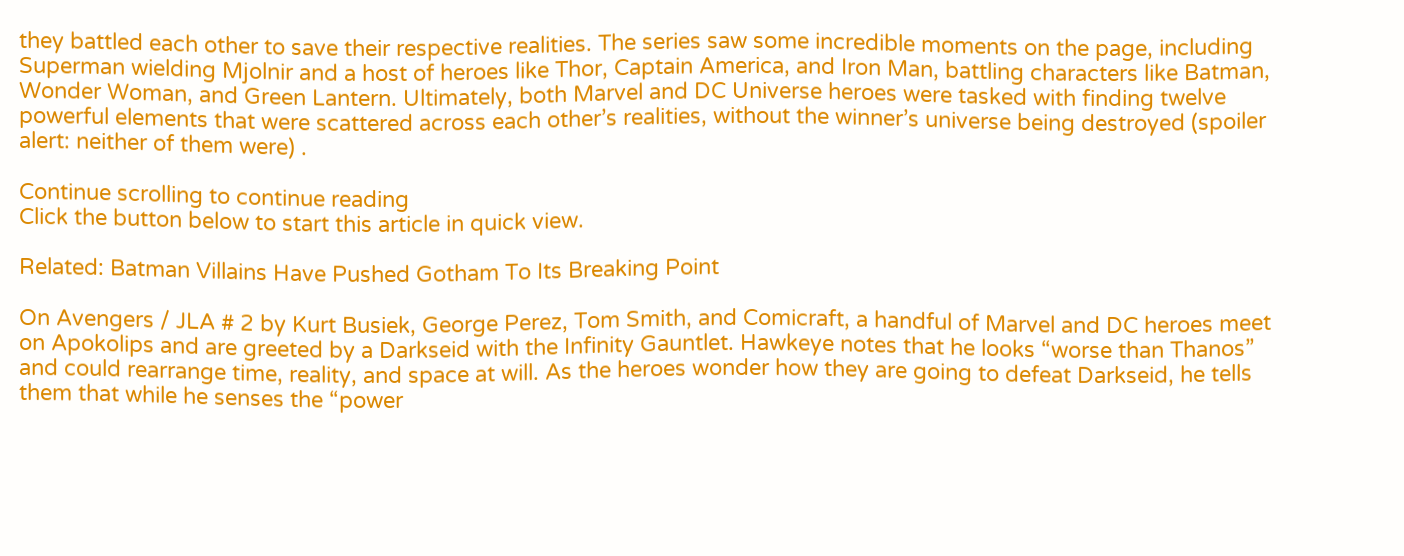they battled each other to save their respective realities. The series saw some incredible moments on the page, including Superman wielding Mjolnir and a host of heroes like Thor, Captain America, and Iron Man, battling characters like Batman, Wonder Woman, and Green Lantern. Ultimately, both Marvel and DC Universe heroes were tasked with finding twelve powerful elements that were scattered across each other’s realities, without the winner’s universe being destroyed (spoiler alert: neither of them were) .

Continue scrolling to continue reading
Click the button below to start this article in quick view.

Related: Batman Villains Have Pushed Gotham To Its Breaking Point

On Avengers / JLA # 2 by Kurt Busiek, George Perez, Tom Smith, and Comicraft, a handful of Marvel and DC heroes meet on Apokolips and are greeted by a Darkseid with the Infinity Gauntlet. Hawkeye notes that he looks “worse than Thanos” and could rearrange time, reality, and space at will. As the heroes wonder how they are going to defeat Darkseid, he tells them that while he senses the “power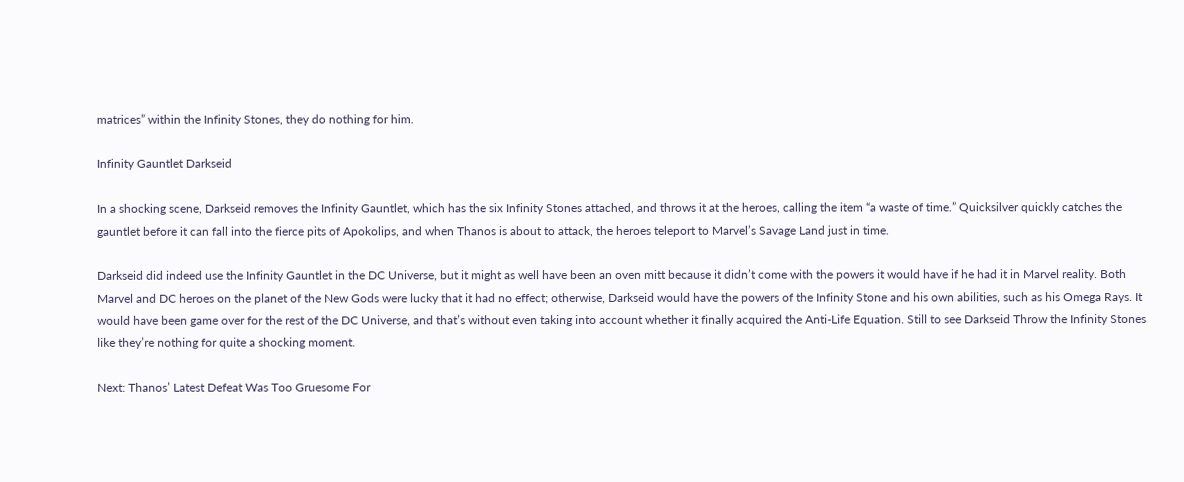matrices” within the Infinity Stones, they do nothing for him.

Infinity Gauntlet Darkseid

In a shocking scene, Darkseid removes the Infinity Gauntlet, which has the six Infinity Stones attached, and throws it at the heroes, calling the item “a waste of time.” Quicksilver quickly catches the gauntlet before it can fall into the fierce pits of Apokolips, and when Thanos is about to attack, the heroes teleport to Marvel’s Savage Land just in time.

Darkseid did indeed use the Infinity Gauntlet in the DC Universe, but it might as well have been an oven mitt because it didn’t come with the powers it would have if he had it in Marvel reality. Both Marvel and DC heroes on the planet of the New Gods were lucky that it had no effect; otherwise, Darkseid would have the powers of the Infinity Stone and his own abilities, such as his Omega Rays. It would have been game over for the rest of the DC Universe, and that’s without even taking into account whether it finally acquired the Anti-Life Equation. Still to see Darkseid Throw the Infinity Stones like they’re nothing for quite a shocking moment.

Next: Thanos’ Latest Defeat Was Too Gruesome For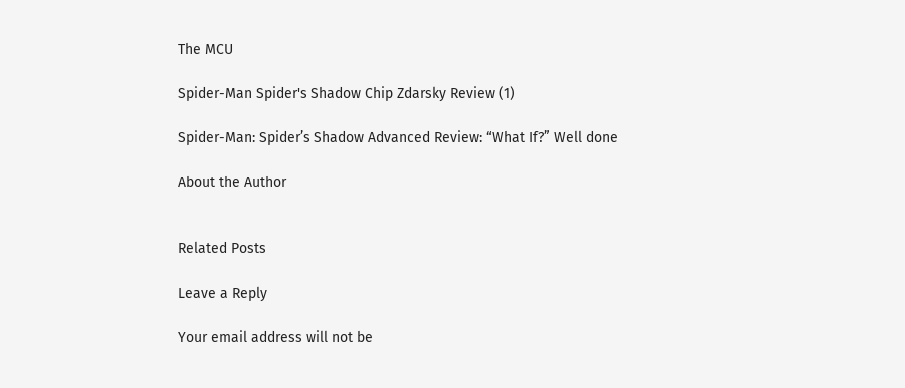The MCU

Spider-Man Spider's Shadow Chip Zdarsky Review (1)

Spider-Man: Spider’s Shadow Advanced Review: “What If?” Well done

About the Author


Related Posts

Leave a Reply

Your email address will not be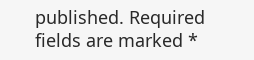published. Required fields are marked *